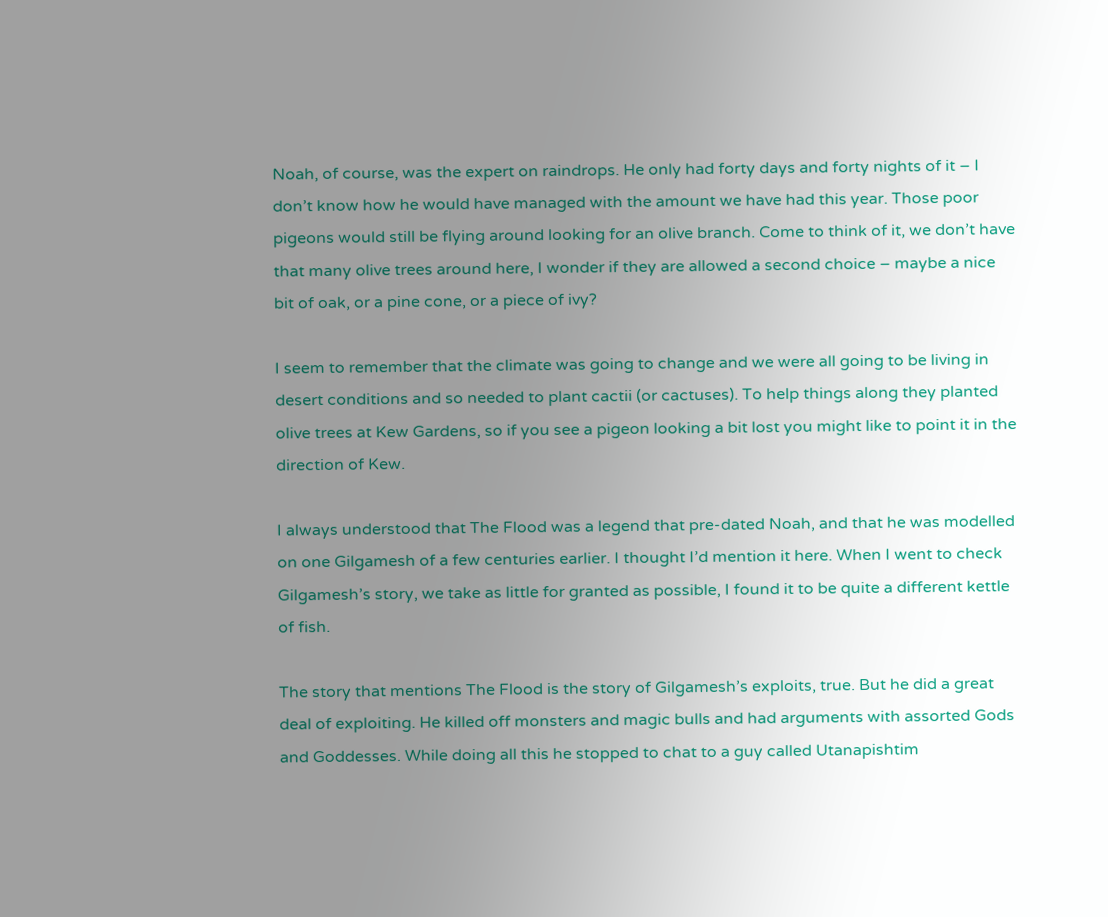Noah, of course, was the expert on raindrops. He only had forty days and forty nights of it – I don’t know how he would have managed with the amount we have had this year. Those poor pigeons would still be flying around looking for an olive branch. Come to think of it, we don’t have that many olive trees around here, I wonder if they are allowed a second choice – maybe a nice bit of oak, or a pine cone, or a piece of ivy?

I seem to remember that the climate was going to change and we were all going to be living in desert conditions and so needed to plant cactii (or cactuses). To help things along they planted olive trees at Kew Gardens, so if you see a pigeon looking a bit lost you might like to point it in the direction of Kew.

I always understood that The Flood was a legend that pre-dated Noah, and that he was modelled on one Gilgamesh of a few centuries earlier. I thought I’d mention it here. When I went to check Gilgamesh’s story, we take as little for granted as possible, I found it to be quite a different kettle of fish.

The story that mentions The Flood is the story of Gilgamesh’s exploits, true. But he did a great deal of exploiting. He killed off monsters and magic bulls and had arguments with assorted Gods and Goddesses. While doing all this he stopped to chat to a guy called Utanapishtim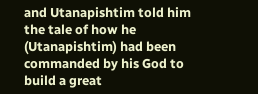and Utanapishtim told him the tale of how he (Utanapishtim) had been commanded by his God to build a great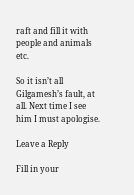raft and fill it with people and animals etc.

So it isn’t all Gilgamesh’s fault, at all. Next time I see him I must apologise.

Leave a Reply

Fill in your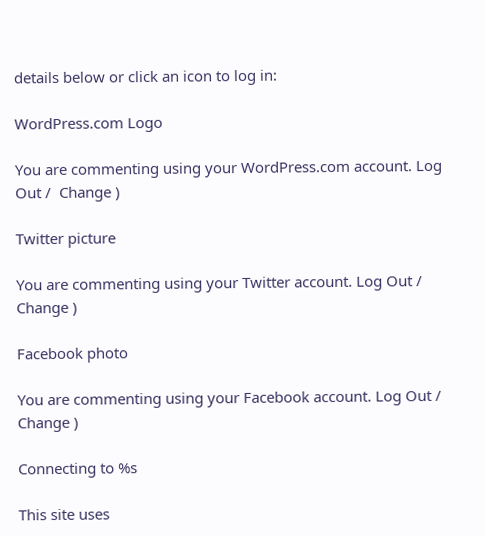details below or click an icon to log in:

WordPress.com Logo

You are commenting using your WordPress.com account. Log Out /  Change )

Twitter picture

You are commenting using your Twitter account. Log Out /  Change )

Facebook photo

You are commenting using your Facebook account. Log Out /  Change )

Connecting to %s

This site uses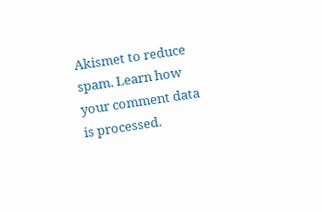Akismet to reduce spam. Learn how your comment data is processed.